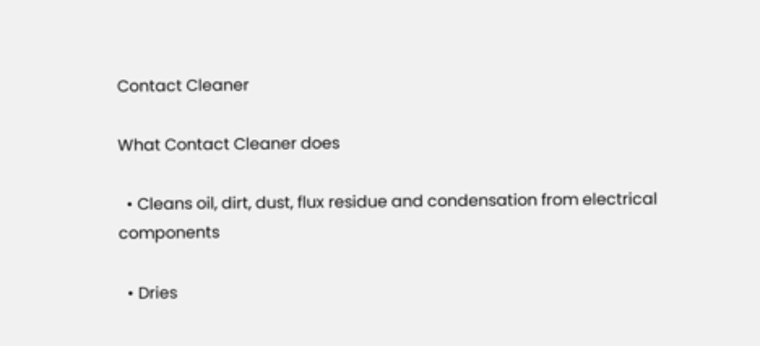Contact Cleaner

What Contact Cleaner does

  • Cleans oil, dirt, dust, flux residue and condensation from electrical components

  • Dries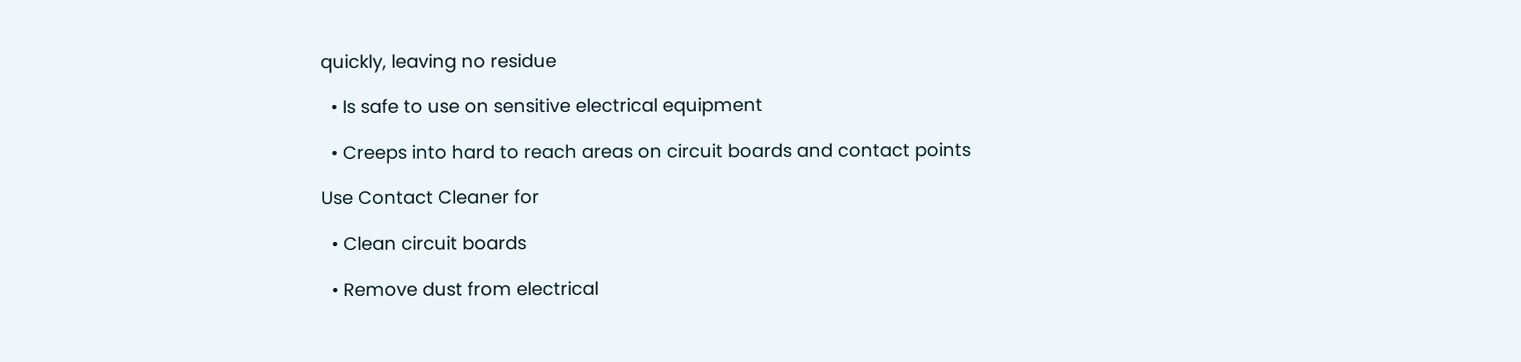quickly, leaving no residue

  • Is safe to use on sensitive electrical equipment

  • Creeps into hard to reach areas on circuit boards and contact points

Use Contact Cleaner for

  • Clean circuit boards

  • Remove dust from electrical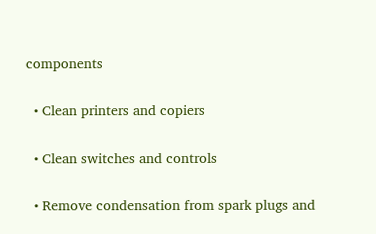components

  • Clean printers and copiers

  • Clean switches and controls

  • Remove condensation from spark plugs and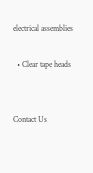electrical assemblies

  • Clear tape heads


Contact Us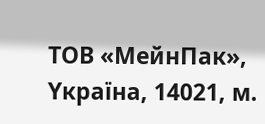ТОВ «МейнПак», Yкраїна, 14021, м.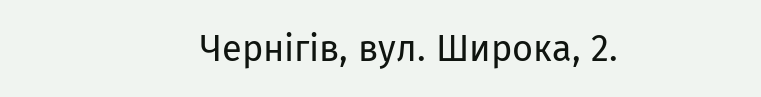Чернігів, вул. Широка, 2.